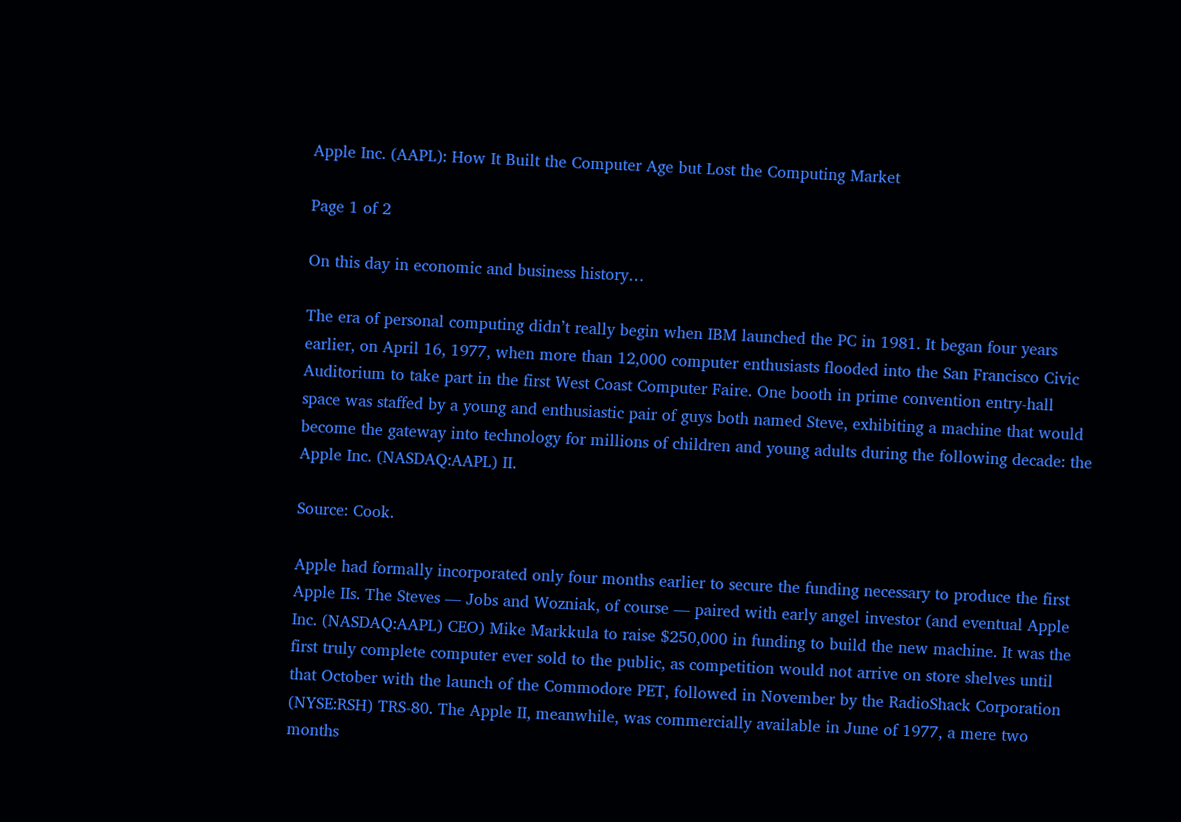Apple Inc. (AAPL): How It Built the Computer Age but Lost the Computing Market

Page 1 of 2

On this day in economic and business history…

The era of personal computing didn’t really begin when IBM launched the PC in 1981. It began four years earlier, on April 16, 1977, when more than 12,000 computer enthusiasts flooded into the San Francisco Civic Auditorium to take part in the first West Coast Computer Faire. One booth in prime convention entry-hall space was staffed by a young and enthusiastic pair of guys both named Steve, exhibiting a machine that would become the gateway into technology for millions of children and young adults during the following decade: the Apple Inc. (NASDAQ:AAPL) II.

Source: Cook.

Apple had formally incorporated only four months earlier to secure the funding necessary to produce the first Apple IIs. The Steves — Jobs and Wozniak, of course — paired with early angel investor (and eventual Apple Inc. (NASDAQ:AAPL) CEO) Mike Markkula to raise $250,000 in funding to build the new machine. It was the first truly complete computer ever sold to the public, as competition would not arrive on store shelves until that October with the launch of the Commodore PET, followed in November by the RadioShack Corporation (NYSE:RSH) TRS-80. The Apple II, meanwhile, was commercially available in June of 1977, a mere two months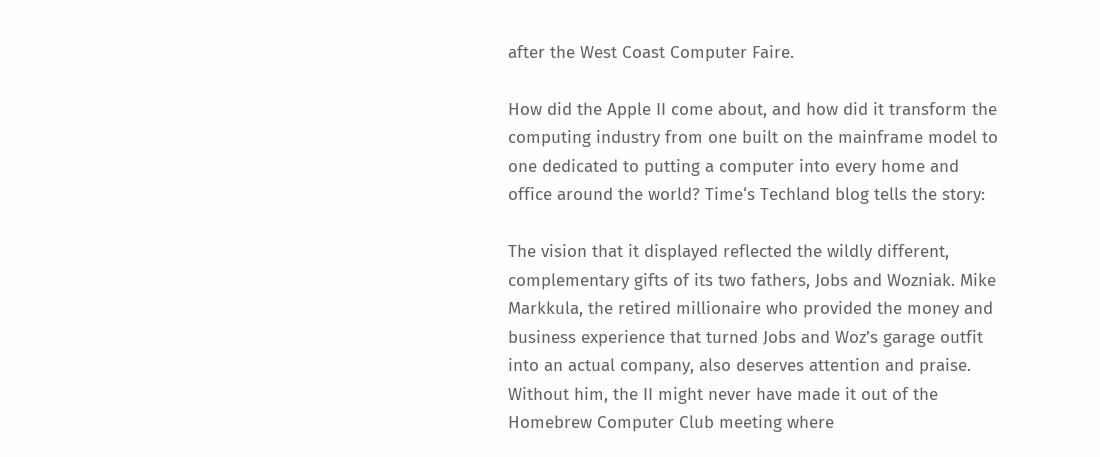after the West Coast Computer Faire.

How did the Apple II come about, and how did it transform the computing industry from one built on the mainframe model to one dedicated to putting a computer into every home and office around the world? Time‘s Techland blog tells the story:

The vision that it displayed reflected the wildly different, complementary gifts of its two fathers, Jobs and Wozniak. Mike Markkula, the retired millionaire who provided the money and business experience that turned Jobs and Woz’s garage outfit into an actual company, also deserves attention and praise. Without him, the II might never have made it out of the Homebrew Computer Club meeting where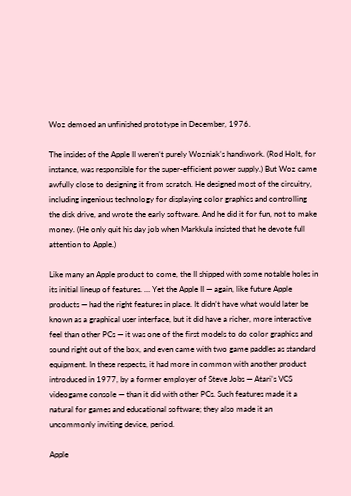Woz demoed an unfinished prototype in December, 1976.

The insides of the Apple II weren’t purely Wozniak’s handiwork. (Rod Holt, for instance, was responsible for the super-efficient power supply.) But Woz came awfully close to designing it from scratch. He designed most of the circuitry, including ingenious technology for displaying color graphics and controlling the disk drive, and wrote the early software. And he did it for fun, not to make money. (He only quit his day job when Markkula insisted that he devote full attention to Apple.)

Like many an Apple product to come, the II shipped with some notable holes in its initial lineup of features. … Yet the Apple II — again, like future Apple products — had the right features in place. It didn’t have what would later be known as a graphical user interface, but it did have a richer, more interactive feel than other PCs — it was one of the first models to do color graphics and sound right out of the box, and even came with two game paddles as standard equipment. In these respects, it had more in common with another product introduced in 1977, by a former employer of Steve Jobs — Atari’s VCS videogame console — than it did with other PCs. Such features made it a natural for games and educational software; they also made it an uncommonly inviting device, period.

Apple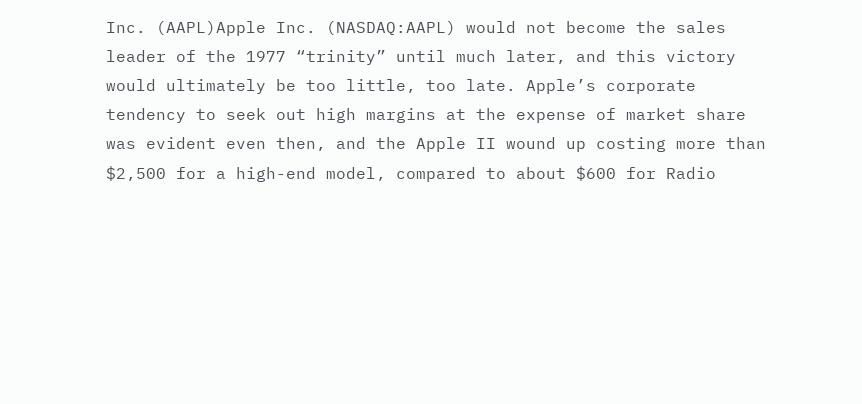Inc. (AAPL)Apple Inc. (NASDAQ:AAPL) would not become the sales leader of the 1977 “trinity” until much later, and this victory would ultimately be too little, too late. Apple’s corporate tendency to seek out high margins at the expense of market share was evident even then, and the Apple II wound up costing more than $2,500 for a high-end model, compared to about $600 for Radio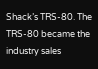Shack’s TRS-80. The TRS-80 became the industry sales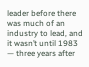leader before there was much of an industry to lead, and it wasn’t until 1983 — three years after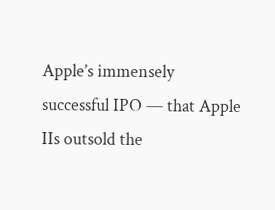Apple’s immensely successful IPO — that Apple IIs outsold the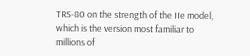TRS-80 on the strength of the IIe model, which is the version most familiar to millions of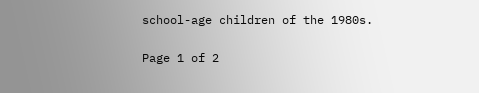school-age children of the 1980s.

Page 1 of 2